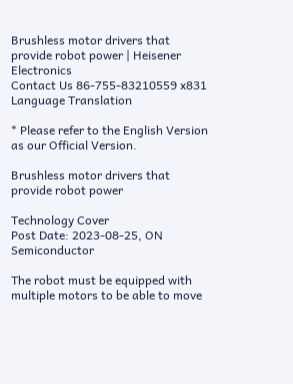Brushless motor drivers that provide robot power | Heisener Electronics
Contact Us 86-755-83210559 x831
Language Translation

* Please refer to the English Version as our Official Version.

Brushless motor drivers that provide robot power

Technology Cover
Post Date: 2023-08-25, ON Semiconductor

The robot must be equipped with multiple motors to be able to move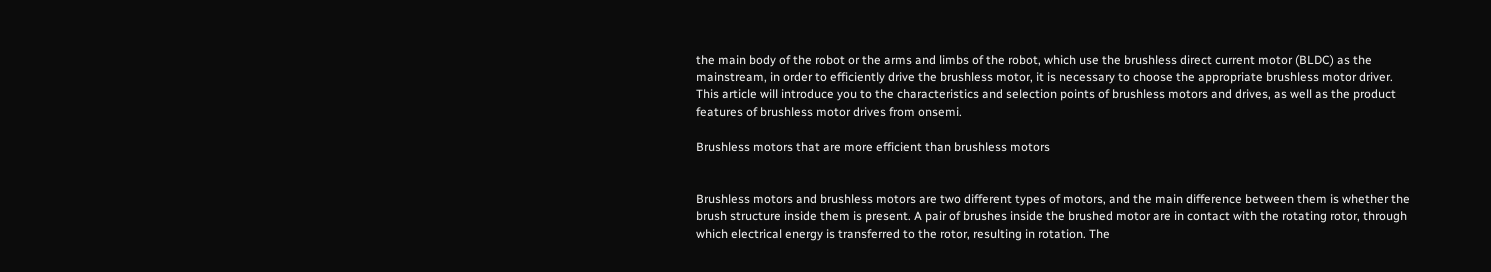the main body of the robot or the arms and limbs of the robot, which use the brushless direct current motor (BLDC) as the mainstream, in order to efficiently drive the brushless motor, it is necessary to choose the appropriate brushless motor driver. This article will introduce you to the characteristics and selection points of brushless motors and drives, as well as the product features of brushless motor drives from onsemi.

Brushless motors that are more efficient than brushless motors


Brushless motors and brushless motors are two different types of motors, and the main difference between them is whether the brush structure inside them is present. A pair of brushes inside the brushed motor are in contact with the rotating rotor, through which electrical energy is transferred to the rotor, resulting in rotation. The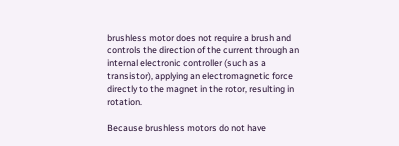brushless motor does not require a brush and controls the direction of the current through an internal electronic controller (such as a transistor), applying an electromagnetic force directly to the magnet in the rotor, resulting in rotation.

Because brushless motors do not have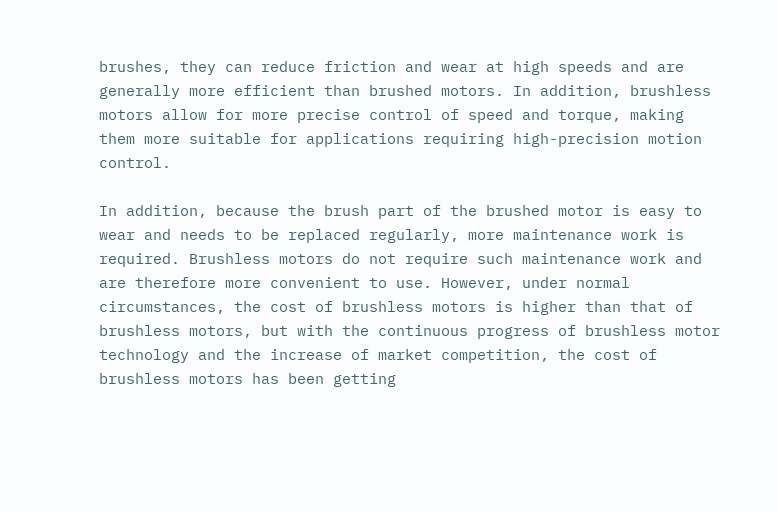brushes, they can reduce friction and wear at high speeds and are generally more efficient than brushed motors. In addition, brushless motors allow for more precise control of speed and torque, making them more suitable for applications requiring high-precision motion control.

In addition, because the brush part of the brushed motor is easy to wear and needs to be replaced regularly, more maintenance work is required. Brushless motors do not require such maintenance work and are therefore more convenient to use. However, under normal circumstances, the cost of brushless motors is higher than that of brushless motors, but with the continuous progress of brushless motor technology and the increase of market competition, the cost of brushless motors has been getting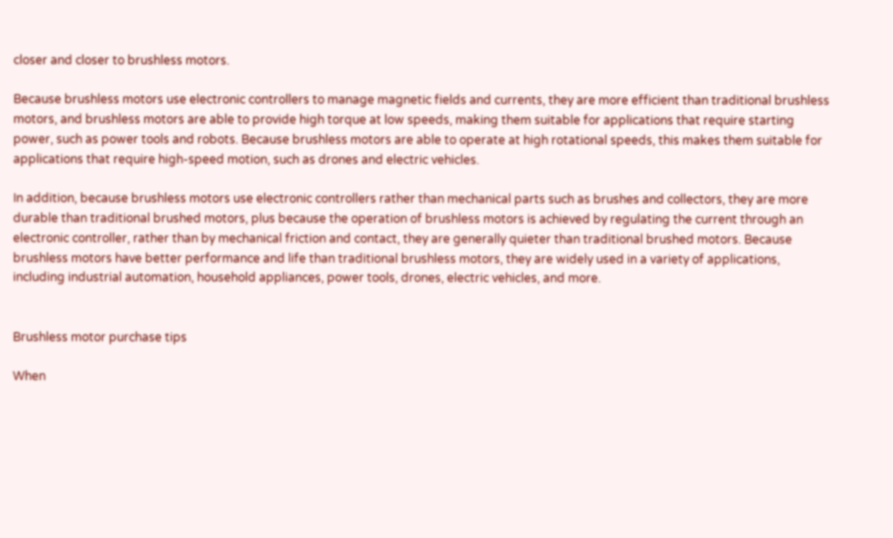closer and closer to brushless motors.

Because brushless motors use electronic controllers to manage magnetic fields and currents, they are more efficient than traditional brushless motors, and brushless motors are able to provide high torque at low speeds, making them suitable for applications that require starting power, such as power tools and robots. Because brushless motors are able to operate at high rotational speeds, this makes them suitable for applications that require high-speed motion, such as drones and electric vehicles.

In addition, because brushless motors use electronic controllers rather than mechanical parts such as brushes and collectors, they are more durable than traditional brushed motors, plus because the operation of brushless motors is achieved by regulating the current through an electronic controller, rather than by mechanical friction and contact, they are generally quieter than traditional brushed motors. Because brushless motors have better performance and life than traditional brushless motors, they are widely used in a variety of applications, including industrial automation, household appliances, power tools, drones, electric vehicles, and more.


Brushless motor purchase tips

When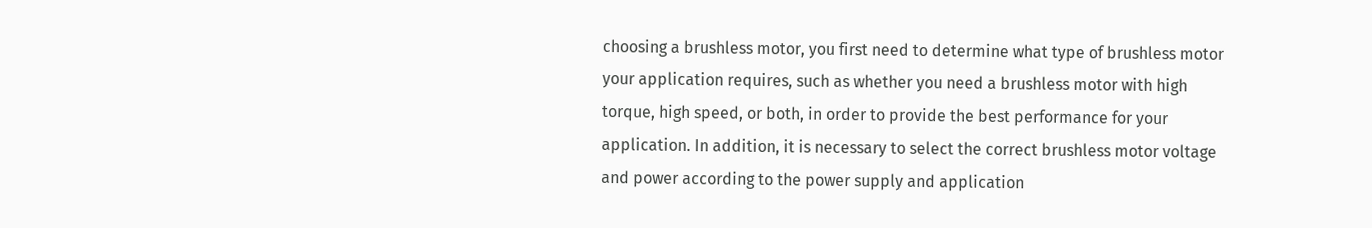choosing a brushless motor, you first need to determine what type of brushless motor your application requires, such as whether you need a brushless motor with high torque, high speed, or both, in order to provide the best performance for your application. In addition, it is necessary to select the correct brushless motor voltage and power according to the power supply and application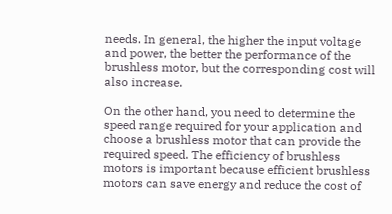needs. In general, the higher the input voltage and power, the better the performance of the brushless motor, but the corresponding cost will also increase.

On the other hand, you need to determine the speed range required for your application and choose a brushless motor that can provide the required speed. The efficiency of brushless motors is important because efficient brushless motors can save energy and reduce the cost of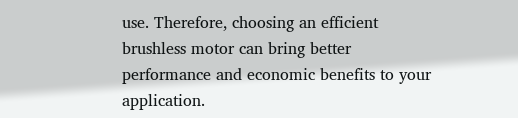use. Therefore, choosing an efficient brushless motor can bring better performance and economic benefits to your application.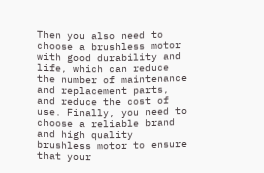Then you also need to choose a brushless motor with good durability and life, which can reduce the number of maintenance and replacement parts, and reduce the cost of use. Finally, you need to choose a reliable brand and high quality brushless motor to ensure that your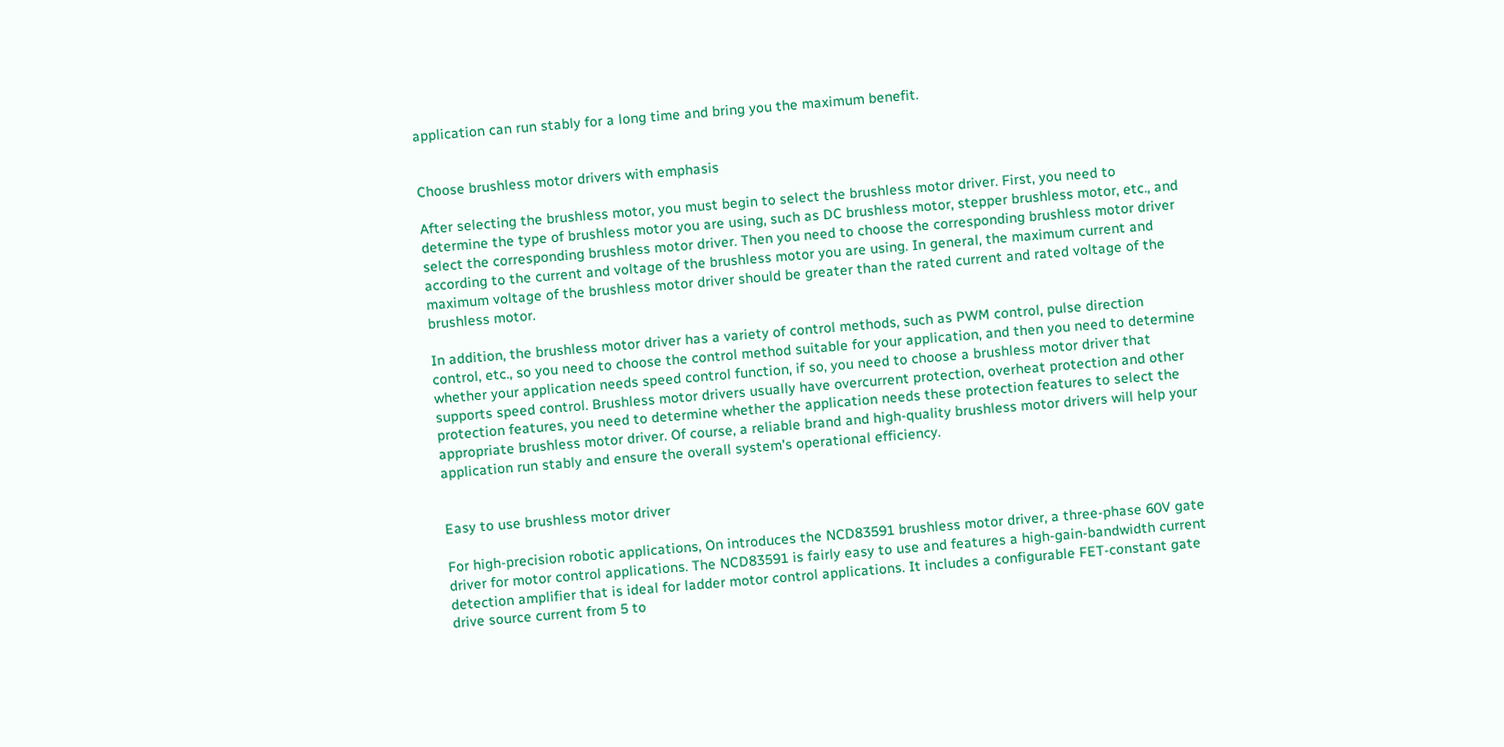application can run stably for a long time and bring you the maximum benefit.


Choose brushless motor drivers with emphasis

After selecting the brushless motor, you must begin to select the brushless motor driver. First, you need to determine the type of brushless motor you are using, such as DC brushless motor, stepper brushless motor, etc., and select the corresponding brushless motor driver. Then you need to choose the corresponding brushless motor driver according to the current and voltage of the brushless motor you are using. In general, the maximum current and maximum voltage of the brushless motor driver should be greater than the rated current and rated voltage of the brushless motor.

In addition, the brushless motor driver has a variety of control methods, such as PWM control, pulse direction control, etc., so you need to choose the control method suitable for your application, and then you need to determine whether your application needs speed control function, if so, you need to choose a brushless motor driver that supports speed control. Brushless motor drivers usually have overcurrent protection, overheat protection and other protection features, you need to determine whether the application needs these protection features to select the appropriate brushless motor driver. Of course, a reliable brand and high-quality brushless motor drivers will help your application run stably and ensure the overall system's operational efficiency.


Easy to use brushless motor driver

For high-precision robotic applications, On introduces the NCD83591 brushless motor driver, a three-phase 60V gate driver for motor control applications. The NCD83591 is fairly easy to use and features a high-gain-bandwidth current detection amplifier that is ideal for ladder motor control applications. It includes a configurable FET-constant gate drive source current from 5 to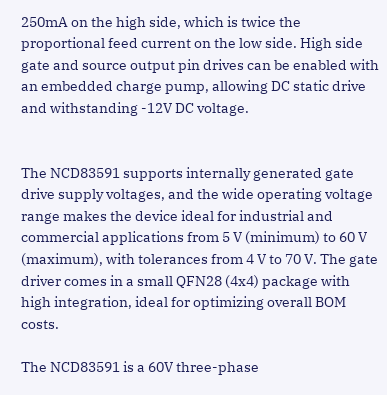250mA on the high side, which is twice the proportional feed current on the low side. High side gate and source output pin drives can be enabled with an embedded charge pump, allowing DC static drive and withstanding -12V DC voltage.


The NCD83591 supports internally generated gate drive supply voltages, and the wide operating voltage range makes the device ideal for industrial and commercial applications from 5 V (minimum) to 60 V (maximum), with tolerances from 4 V to 70 V. The gate driver comes in a small QFN28 (4x4) package with high integration, ideal for optimizing overall BOM costs.

The NCD83591 is a 60V three-phase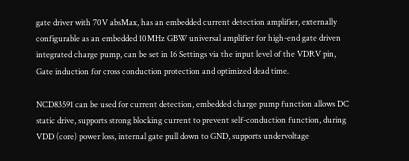gate driver with 70V absMax, has an embedded current detection amplifier, externally configurable as an embedded 10MHz GBW universal amplifier for high-end gate driven integrated charge pump, can be set in 16 Settings via the input level of the VDRV pin, Gate induction for cross conduction protection and optimized dead time.

NCD83591 can be used for current detection, embedded charge pump function allows DC static drive, supports strong blocking current to prevent self-conduction function, during VDD (core) power loss, internal gate pull down to GND, supports undervoltage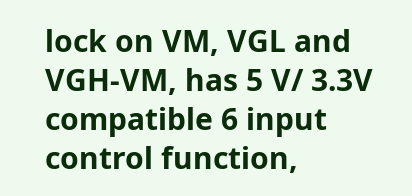lock on VM, VGL and VGH-VM, has 5 V/ 3.3V compatible 6 input control function,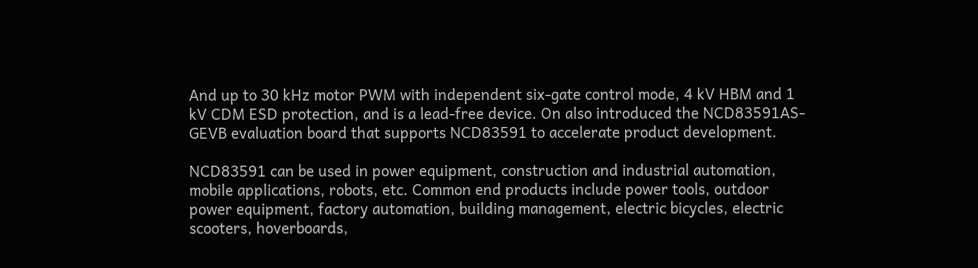And up to 30 kHz motor PWM with independent six-gate control mode, 4 kV HBM and 1 kV CDM ESD protection, and is a lead-free device. On also introduced the NCD83591AS-GEVB evaluation board that supports NCD83591 to accelerate product development.

NCD83591 can be used in power equipment, construction and industrial automation, mobile applications, robots, etc. Common end products include power tools, outdoor power equipment, factory automation, building management, electric bicycles, electric scooters, hoverboards,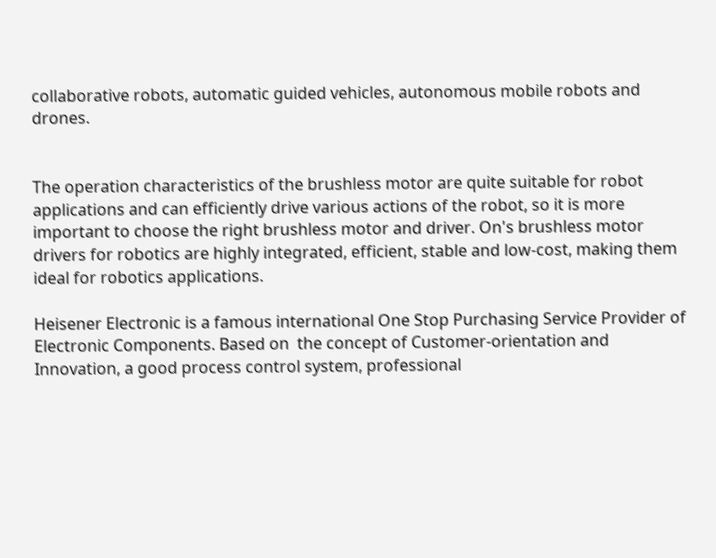collaborative robots, automatic guided vehicles, autonomous mobile robots and drones.


The operation characteristics of the brushless motor are quite suitable for robot applications and can efficiently drive various actions of the robot, so it is more important to choose the right brushless motor and driver. On's brushless motor drivers for robotics are highly integrated, efficient, stable and low-cost, making them ideal for robotics applications.

Heisener Electronic is a famous international One Stop Purchasing Service Provider of Electronic Components. Based on  the concept of Customer-orientation and Innovation, a good process control system, professional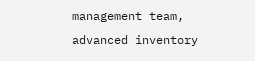management team,  advanced inventory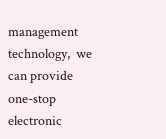management technology,  we can provide one-stop electronic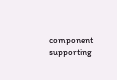component supporting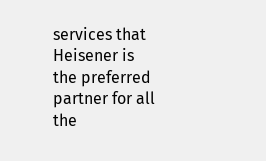services that Heisener is the preferred partner for all the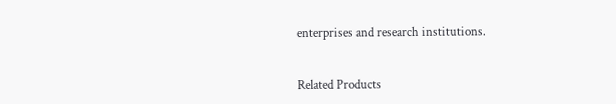enterprises and research institutions.


Related Products